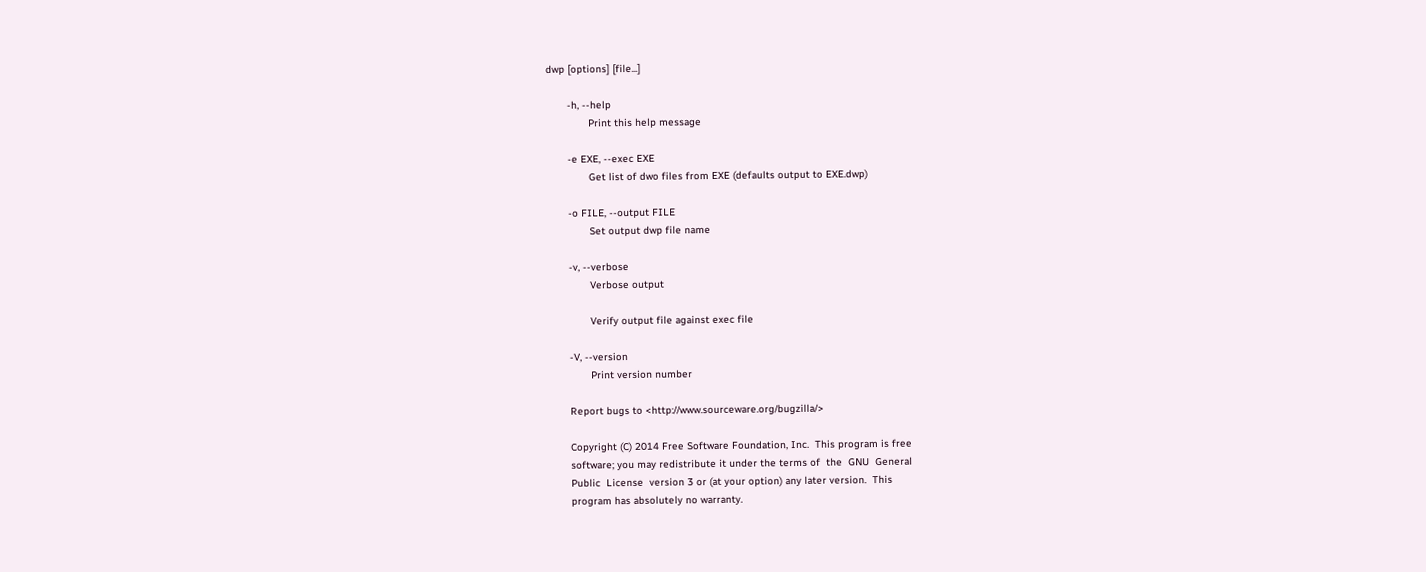dwp [options] [file...]

       -h, --help
              Print this help message

       -e EXE, --exec EXE
              Get list of dwo files from EXE (defaults output to EXE.dwp)

       -o FILE, --output FILE
              Set output dwp file name

       -v, --verbose
              Verbose output

              Verify output file against exec file

       -V, --version
              Print version number

       Report bugs to <http://www.sourceware.org/bugzilla/>

       Copyright (C) 2014 Free Software Foundation, Inc.  This program is free
       software; you may redistribute it under the terms of  the  GNU  General
       Public  License  version 3 or (at your option) any later version.  This
       program has absolutely no warranty.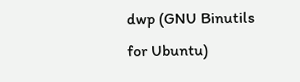dwp (GNU Binutils for Ubuntu)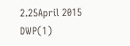2.25April 2015                            DWP(1)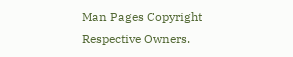Man Pages Copyright Respective Owners.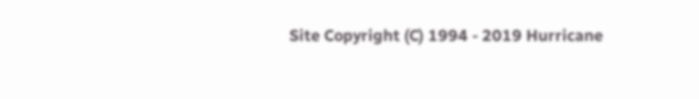Site Copyright (C) 1994 - 2019 Hurricane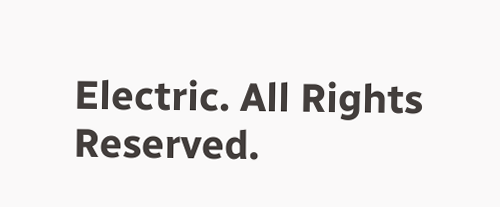Electric. All Rights Reserved.